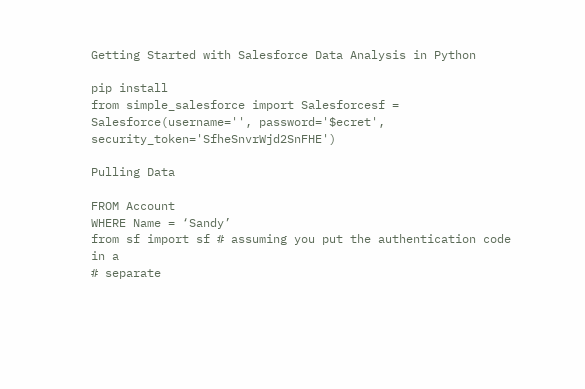Getting Started with Salesforce Data Analysis in Python

pip install
from simple_salesforce import Salesforcesf = Salesforce(username='', password='$ecret', security_token='SfheSnvrWjd2SnFHE')

Pulling Data

FROM Account
WHERE Name = ‘Sandy’
from sf import sf # assuming you put the authentication code in a
# separate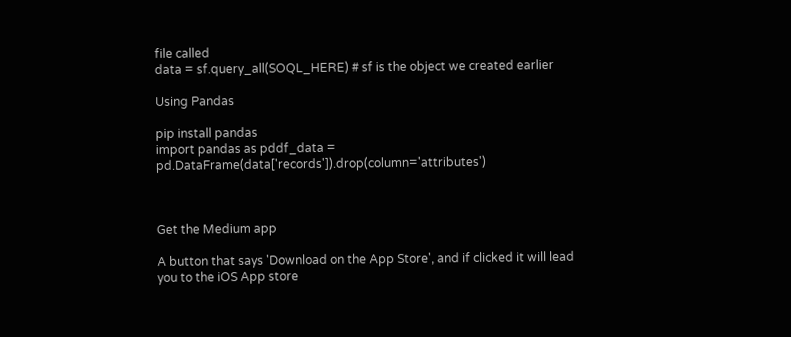file called
data = sf.query_all(SOQL_HERE) # sf is the object we created earlier

Using Pandas

pip install pandas
import pandas as pddf_data = pd.DataFrame(data['records']).drop(column='attributes')



Get the Medium app

A button that says 'Download on the App Store', and if clicked it will lead you to the iOS App store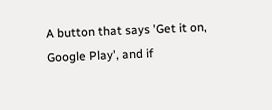A button that says 'Get it on, Google Play', and if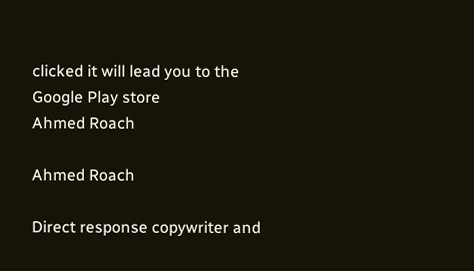clicked it will lead you to the Google Play store
Ahmed Roach

Ahmed Roach

Direct response copywriter and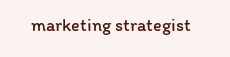marketing strategist